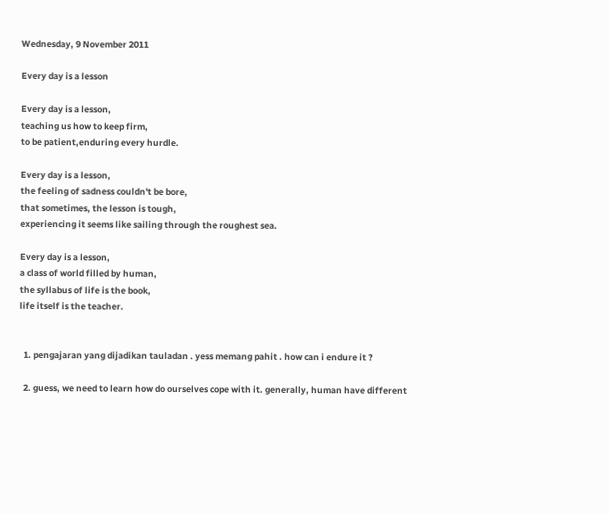Wednesday, 9 November 2011

Every day is a lesson

Every day is a lesson,
teaching us how to keep firm,
to be patient,enduring every hurdle.

Every day is a lesson,
the feeling of sadness couldn't be bore,
that sometimes, the lesson is tough,
experiencing it seems like sailing through the roughest sea.

Every day is a lesson,
a class of world filled by human,
the syllabus of life is the book,
life itself is the teacher.


  1. pengajaran yang dijadikan tauladan . yess memang pahit . how can i endure it ?

  2. guess, we need to learn how do ourselves cope with it. generally, human have different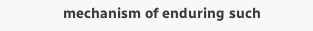mechanism of enduring such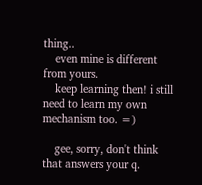thing..
    even mine is different from yours.
    keep learning then! i still need to learn my own mechanism too. =)

    gee, sorry, don't think that answers your q.